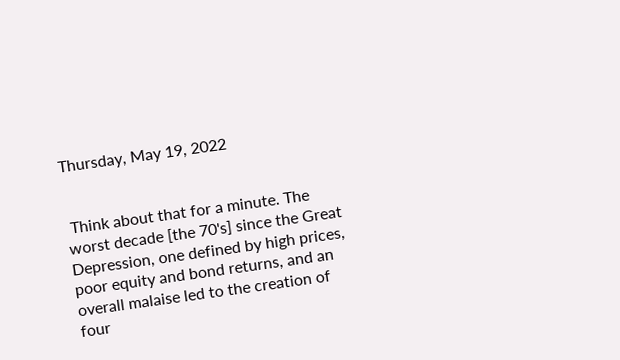Thursday, May 19, 2022


 Think about that for a minute. The worst decade [the 70's] since the Great Depression, one defined by high prices, poor equity and bond returns, and an overall malaise led to the creation of four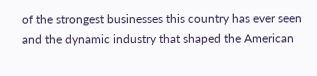of the strongest businesses this country has ever seen and the dynamic industry that shaped the American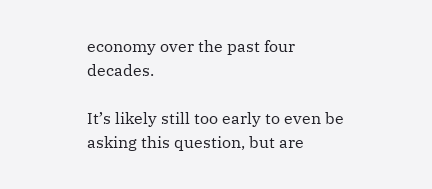economy over the past four decades.

It’s likely still too early to even be asking this question, but are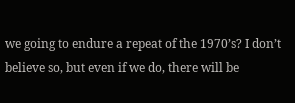we going to endure a repeat of the 1970’s? I don’t believe so, but even if we do, there will be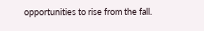opportunities to rise from the fall.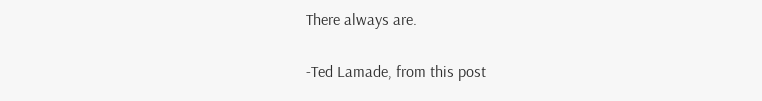There always are.

-Ted Lamade, from this post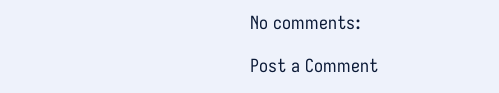No comments:

Post a Comment